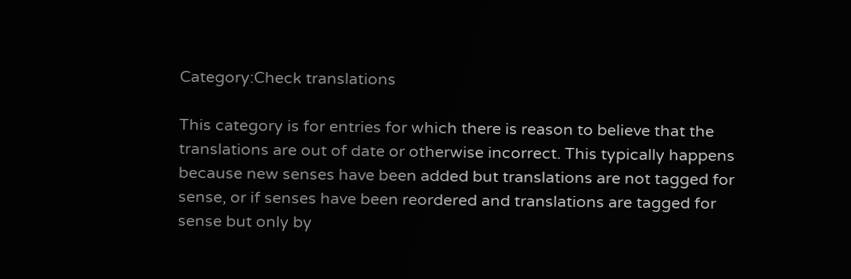Category:Check translations

This category is for entries for which there is reason to believe that the translations are out of date or otherwise incorrect. This typically happens because new senses have been added but translations are not tagged for sense, or if senses have been reordered and translations are tagged for sense but only by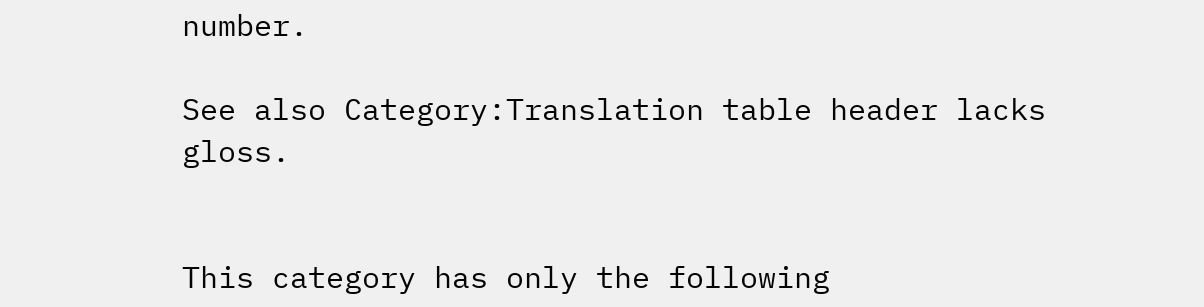number.

See also Category:Translation table header lacks gloss.


This category has only the following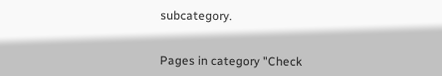subcategory.


Pages in category "Check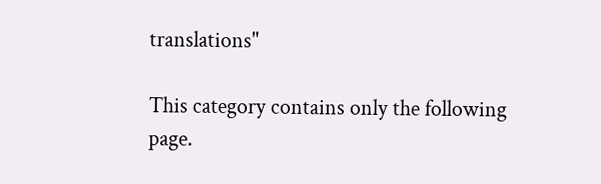translations"

This category contains only the following page.